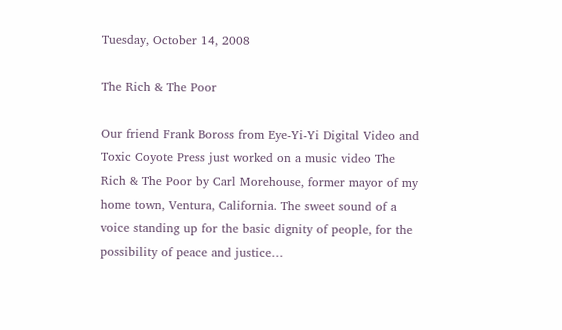Tuesday, October 14, 2008

The Rich & The Poor

Our friend Frank Boross from Eye-Yi-Yi Digital Video and Toxic Coyote Press just worked on a music video The Rich & The Poor by Carl Morehouse, former mayor of my home town, Ventura, California. The sweet sound of a voice standing up for the basic dignity of people, for the possibility of peace and justice…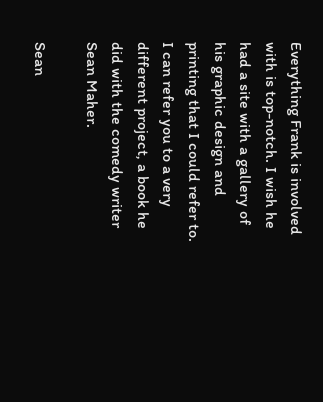Everything Frank is involved with is top-notch. I wish he had a site with a gallery of his graphic design and printing that I could refer to. I can refer you to a very different project, a book he did with the comedy writer Sean Maher.

Sean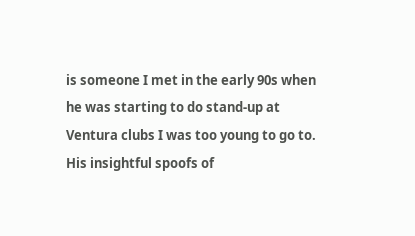is someone I met in the early 90s when he was starting to do stand-up at Ventura clubs I was too young to go to. His insightful spoofs of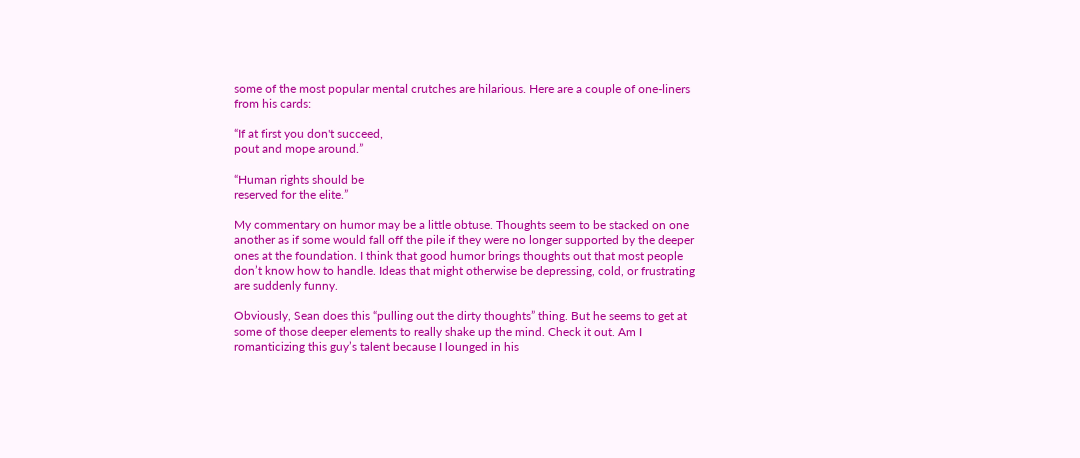some of the most popular mental crutches are hilarious. Here are a couple of one-liners from his cards:

“If at first you don't succeed,
pout and mope around.”

“Human rights should be
reserved for the elite.”

My commentary on humor may be a little obtuse. Thoughts seem to be stacked on one another as if some would fall off the pile if they were no longer supported by the deeper ones at the foundation. I think that good humor brings thoughts out that most people don’t know how to handle. Ideas that might otherwise be depressing, cold, or frustrating are suddenly funny.

Obviously, Sean does this “pulling out the dirty thoughts” thing. But he seems to get at some of those deeper elements to really shake up the mind. Check it out. Am I romanticizing this guy’s talent because I lounged in his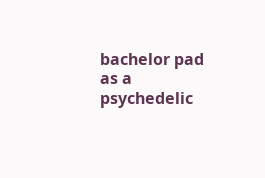bachelor pad as a psychedelic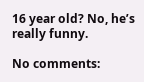16 year old? No, he’s really funny.

No comments: